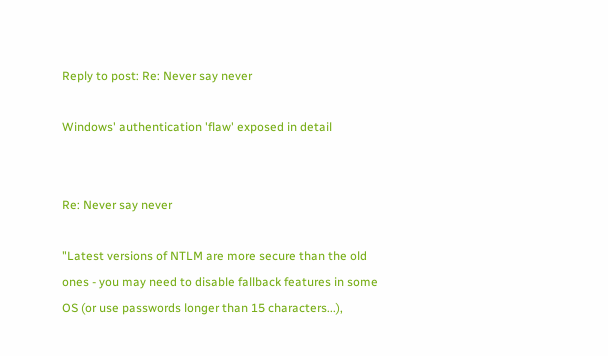Reply to post: Re: Never say never

Windows' authentication 'flaw' exposed in detail


Re: Never say never

"Latest versions of NTLM are more secure than the old ones - you may need to disable fallback features in some OS (or use passwords longer than 15 characters...),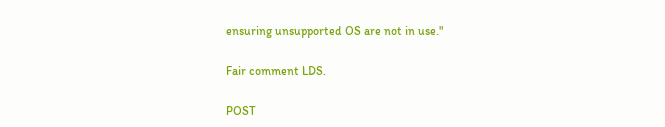ensuring unsupported OS are not in use."

Fair comment LDS.

POST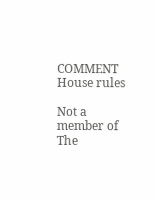COMMENT House rules

Not a member of The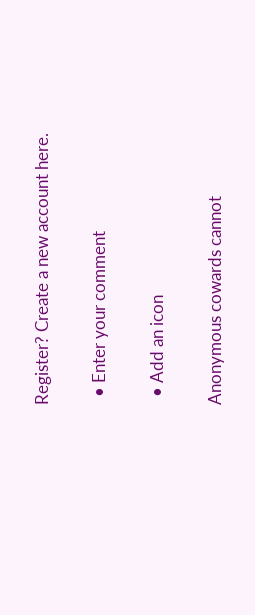Register? Create a new account here.

  • Enter your comment

  • Add an icon

Anonymous cowards cannot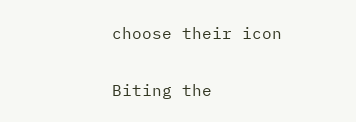choose their icon

Biting the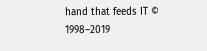hand that feeds IT © 1998–2019